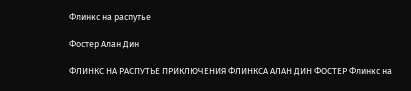Флинкс на распутье

Фостер Алан Дин

ФЛИНКС НА РАСПУТЬЕ ПРИКЛЮЧЕНИЯ ФЛИНКСА АЛАН ДИН ФОСТЕР Флинкс на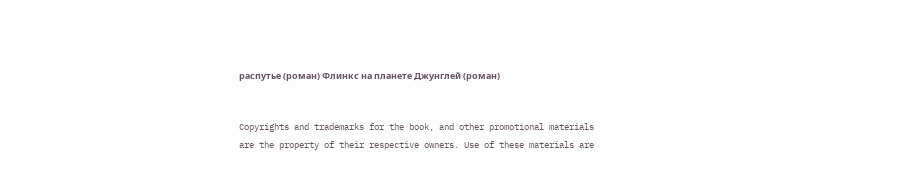распутье (роман) Флинкс на планете Джунглей (роман)


Copyrights and trademarks for the book, and other promotional materials are the property of their respective owners. Use of these materials are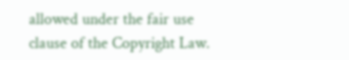allowed under the fair use clause of the Copyright Law.